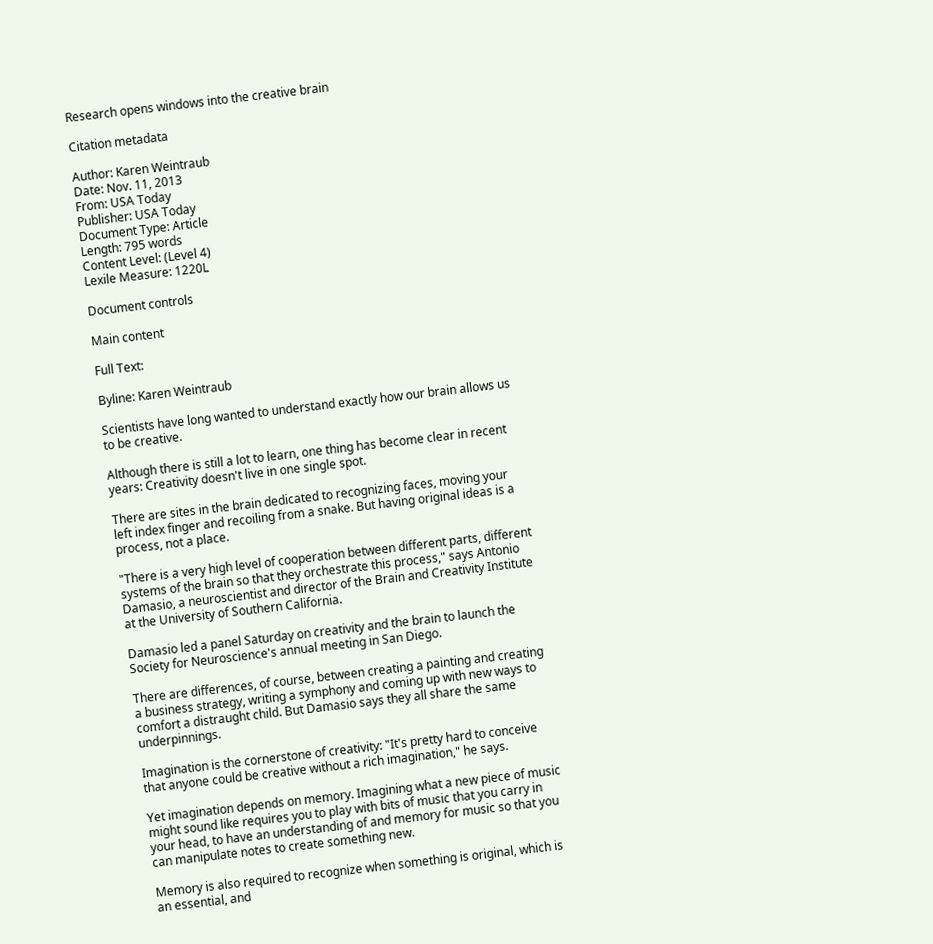Research opens windows into the creative brain

Citation metadata

Author: Karen Weintraub
Date: Nov. 11, 2013
From: USA Today
Publisher: USA Today
Document Type: Article
Length: 795 words
Content Level: (Level 4)
Lexile Measure: 1220L

Document controls

Main content

Full Text:

Byline: Karen Weintraub

Scientists have long wanted to understand exactly how our brain allows us to be creative.

Although there is still a lot to learn, one thing has become clear in recent years: Creativity doesn't live in one single spot.

There are sites in the brain dedicated to recognizing faces, moving your left index finger and recoiling from a snake. But having original ideas is a process, not a place.

"There is a very high level of cooperation between different parts, different systems of the brain so that they orchestrate this process," says Antonio Damasio, a neuroscientist and director of the Brain and Creativity Institute at the University of Southern California.

Damasio led a panel Saturday on creativity and the brain to launch the Society for Neuroscience's annual meeting in San Diego.

There are differences, of course, between creating a painting and creating a business strategy, writing a symphony and coming up with new ways to comfort a distraught child. But Damasio says they all share the same underpinnings.

Imagination is the cornerstone of creativity: "It's pretty hard to conceive that anyone could be creative without a rich imagination," he says.

Yet imagination depends on memory. Imagining what a new piece of music might sound like requires you to play with bits of music that you carry in your head, to have an understanding of and memory for music so that you can manipulate notes to create something new.

Memory is also required to recognize when something is original, which is an essential, and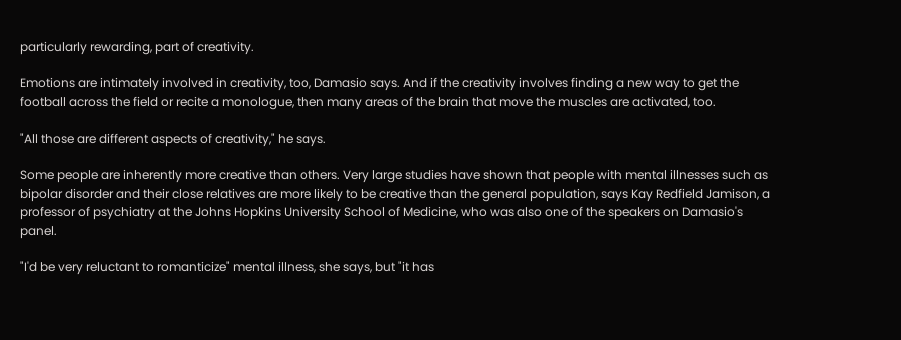particularly rewarding, part of creativity.

Emotions are intimately involved in creativity, too, Damasio says. And if the creativity involves finding a new way to get the football across the field or recite a monologue, then many areas of the brain that move the muscles are activated, too.

"All those are different aspects of creativity," he says.

Some people are inherently more creative than others. Very large studies have shown that people with mental illnesses such as bipolar disorder and their close relatives are more likely to be creative than the general population, says Kay Redfield Jamison, a professor of psychiatry at the Johns Hopkins University School of Medicine, who was also one of the speakers on Damasio's panel.

"I'd be very reluctant to romanticize" mental illness, she says, but "it has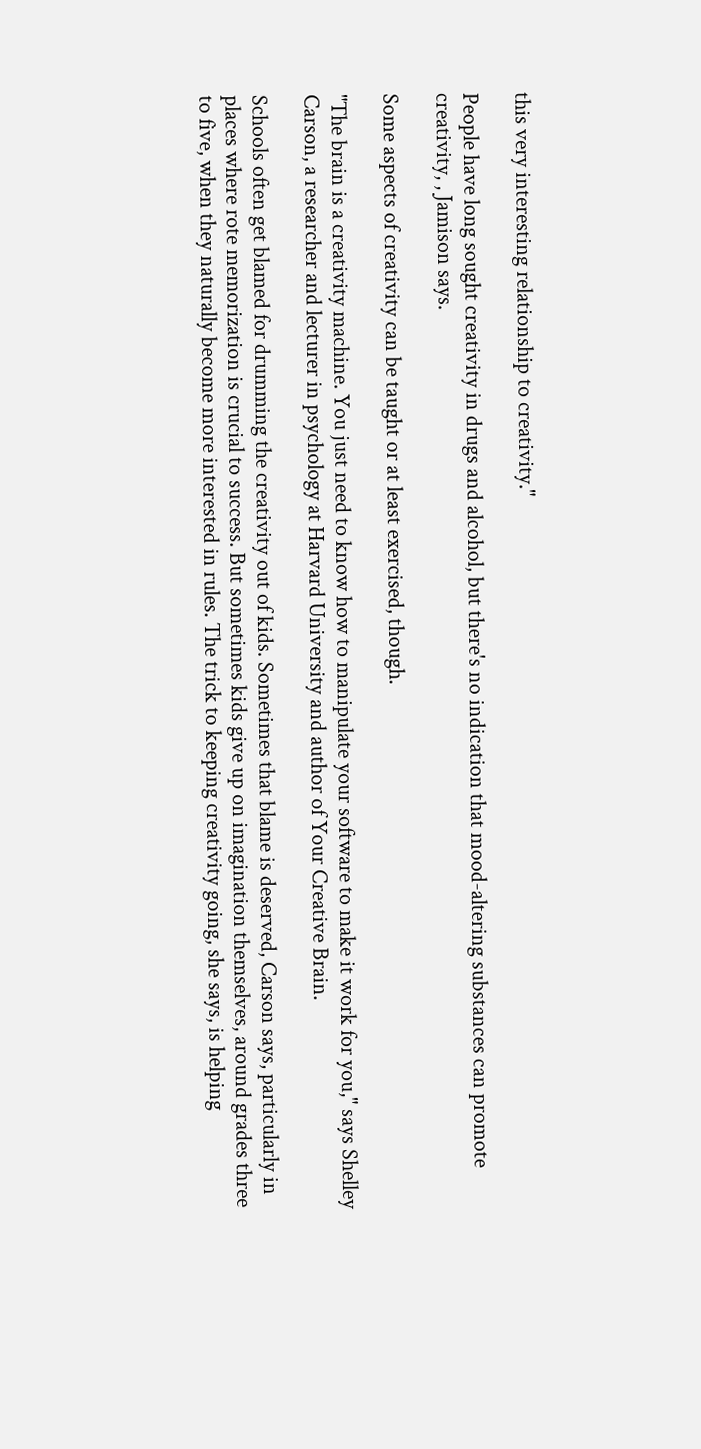this very interesting relationship to creativity."

People have long sought creativity in drugs and alcohol, but there's no indication that mood-altering substances can promote creativity, , Jamison says.

Some aspects of creativity can be taught or at least exercised, though.

"The brain is a creativity machine. You just need to know how to manipulate your software to make it work for you," says Shelley Carson, a researcher and lecturer in psychology at Harvard University and author of Your Creative Brain.

Schools often get blamed for drumming the creativity out of kids. Sometimes that blame is deserved, Carson says, particularly in places where rote memorization is crucial to success. But sometimes kids give up on imagination themselves, around grades three to five, when they naturally become more interested in rules. The trick to keeping creativity going, she says, is helping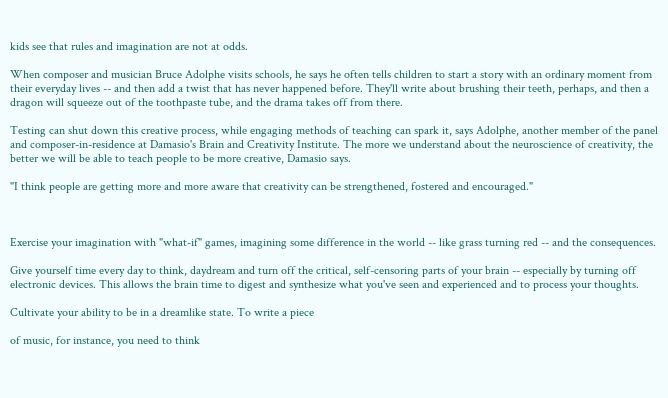kids see that rules and imagination are not at odds.

When composer and musician Bruce Adolphe visits schools, he says he often tells children to start a story with an ordinary moment from their everyday lives -- and then add a twist that has never happened before. They'll write about brushing their teeth, perhaps, and then a dragon will squeeze out of the toothpaste tube, and the drama takes off from there.

Testing can shut down this creative process, while engaging methods of teaching can spark it, says Adolphe, another member of the panel and composer-in-residence at Damasio's Brain and Creativity Institute. The more we understand about the neuroscience of creativity, the better we will be able to teach people to be more creative, Damasio says.

"I think people are getting more and more aware that creativity can be strengthened, fostered and encouraged."



Exercise your imagination with "what-if" games, imagining some difference in the world -- like grass turning red -- and the consequences.

Give yourself time every day to think, daydream and turn off the critical, self-censoring parts of your brain -- especially by turning off electronic devices. This allows the brain time to digest and synthesize what you've seen and experienced and to process your thoughts.

Cultivate your ability to be in a dreamlike state. To write a piece

of music, for instance, you need to think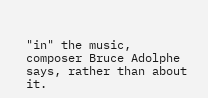"in" the music, composer Bruce Adolphe says, rather than about it.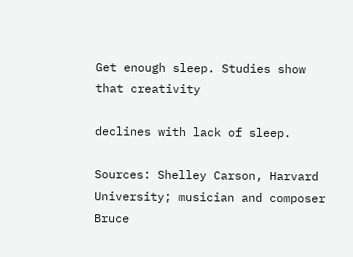Get enough sleep. Studies show that creativity

declines with lack of sleep.

Sources: Shelley Carson, Harvard University; musician and composer Bruce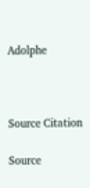Adolphe



Source Citation

Source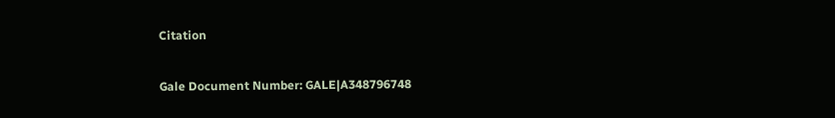Citation

Gale Document Number: GALE|A348796748